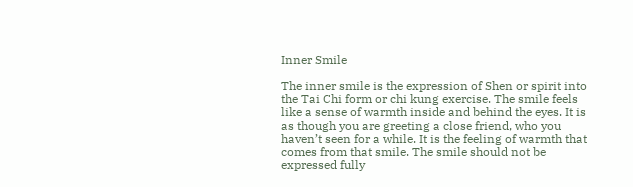Inner Smile

The inner smile is the expression of Shen or spirit into the Tai Chi form or chi kung exercise. The smile feels like a sense of warmth inside and behind the eyes. It is as though you are greeting a close friend, who you haven’t seen for a while. It is the feeling of warmth that comes from that smile. The smile should not be expressed fully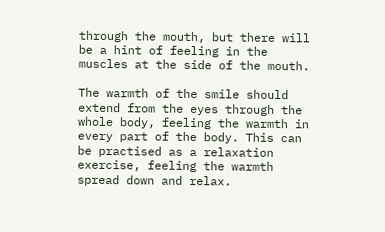through the mouth, but there will be a hint of feeling in the muscles at the side of the mouth.

The warmth of the smile should extend from the eyes through the whole body, feeling the warmth in every part of the body. This can be practised as a relaxation exercise, feeling the warmth spread down and relax.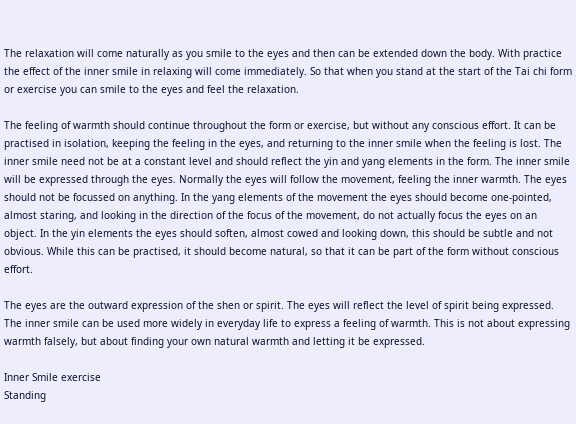The relaxation will come naturally as you smile to the eyes and then can be extended down the body. With practice the effect of the inner smile in relaxing will come immediately. So that when you stand at the start of the Tai chi form or exercise you can smile to the eyes and feel the relaxation.

The feeling of warmth should continue throughout the form or exercise, but without any conscious effort. It can be practised in isolation, keeping the feeling in the eyes, and returning to the inner smile when the feeling is lost. The inner smile need not be at a constant level and should reflect the yin and yang elements in the form. The inner smile will be expressed through the eyes. Normally the eyes will follow the movement, feeling the inner warmth. The eyes should not be focussed on anything. In the yang elements of the movement the eyes should become one-pointed, almost staring, and looking in the direction of the focus of the movement, do not actually focus the eyes on an object. In the yin elements the eyes should soften, almost cowed and looking down, this should be subtle and not obvious. While this can be practised, it should become natural, so that it can be part of the form without conscious effort.

The eyes are the outward expression of the shen or spirit. The eyes will reflect the level of spirit being expressed. The inner smile can be used more widely in everyday life to express a feeling of warmth. This is not about expressing warmth falsely, but about finding your own natural warmth and letting it be expressed.

Inner Smile exercise
Standing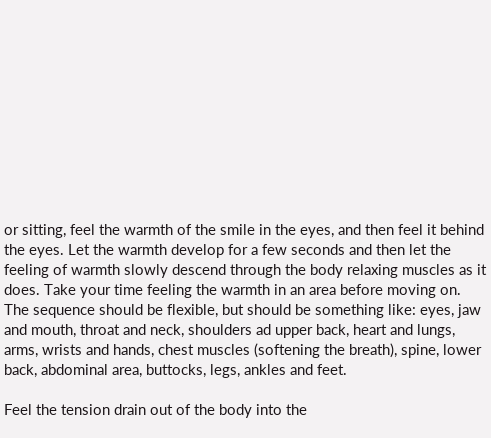or sitting, feel the warmth of the smile in the eyes, and then feel it behind the eyes. Let the warmth develop for a few seconds and then let the feeling of warmth slowly descend through the body relaxing muscles as it does. Take your time feeling the warmth in an area before moving on. The sequence should be flexible, but should be something like: eyes, jaw and mouth, throat and neck, shoulders ad upper back, heart and lungs, arms, wrists and hands, chest muscles (softening the breath), spine, lower back, abdominal area, buttocks, legs, ankles and feet.

Feel the tension drain out of the body into the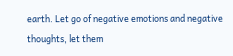earth. Let go of negative emotions and negative thoughts, let them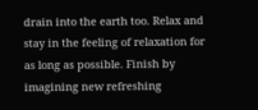drain into the earth too. Relax and stay in the feeling of relaxation for as long as possible. Finish by imagining new refreshing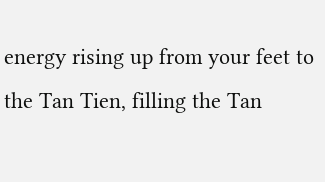energy rising up from your feet to the Tan Tien, filling the Tan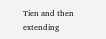Tien and then extending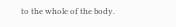to the whole of the body.